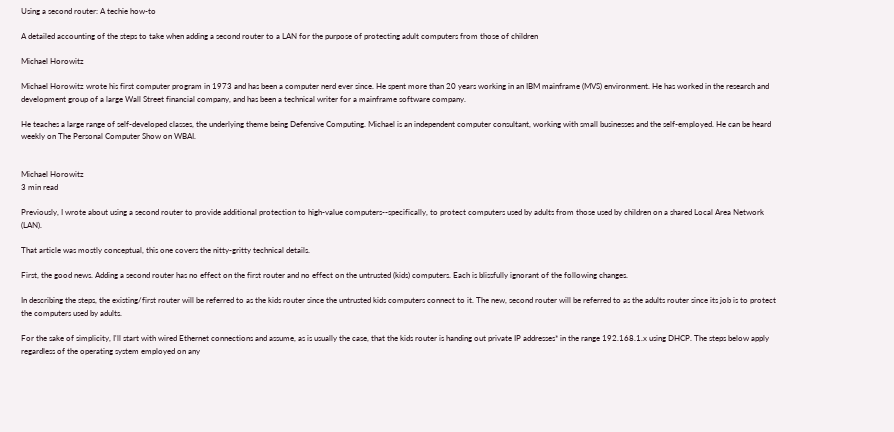Using a second router: A techie how-to

A detailed accounting of the steps to take when adding a second router to a LAN for the purpose of protecting adult computers from those of children

Michael Horowitz

Michael Horowitz wrote his first computer program in 1973 and has been a computer nerd ever since. He spent more than 20 years working in an IBM mainframe (MVS) environment. He has worked in the research and development group of a large Wall Street financial company, and has been a technical writer for a mainframe software company.

He teaches a large range of self-developed classes, the underlying theme being Defensive Computing. Michael is an independent computer consultant, working with small businesses and the self-employed. He can be heard weekly on The Personal Computer Show on WBAI.


Michael Horowitz
3 min read

Previously, I wrote about using a second router to provide additional protection to high-value computers--specifically, to protect computers used by adults from those used by children on a shared Local Area Network (LAN).

That article was mostly conceptual, this one covers the nitty-gritty technical details.

First, the good news. Adding a second router has no effect on the first router and no effect on the untrusted (kids) computers. Each is blissfully ignorant of the following changes.

In describing the steps, the existing/first router will be referred to as the kids router since the untrusted kids computers connect to it. The new, second router will be referred to as the adults router since its job is to protect the computers used by adults.

For the sake of simplicity, I'll start with wired Ethernet connections and assume, as is usually the case, that the kids router is handing out private IP addresses* in the range 192.168.1.x using DHCP. The steps below apply regardless of the operating system employed on any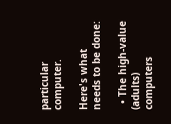particular computer.

Here's what needs to be done:

  • The high-value (adults) computers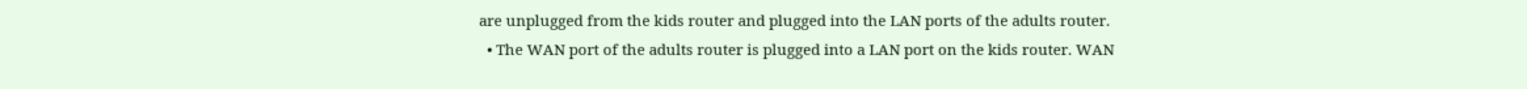are unplugged from the kids router and plugged into the LAN ports of the adults router.
  • The WAN port of the adults router is plugged into a LAN port on the kids router. WAN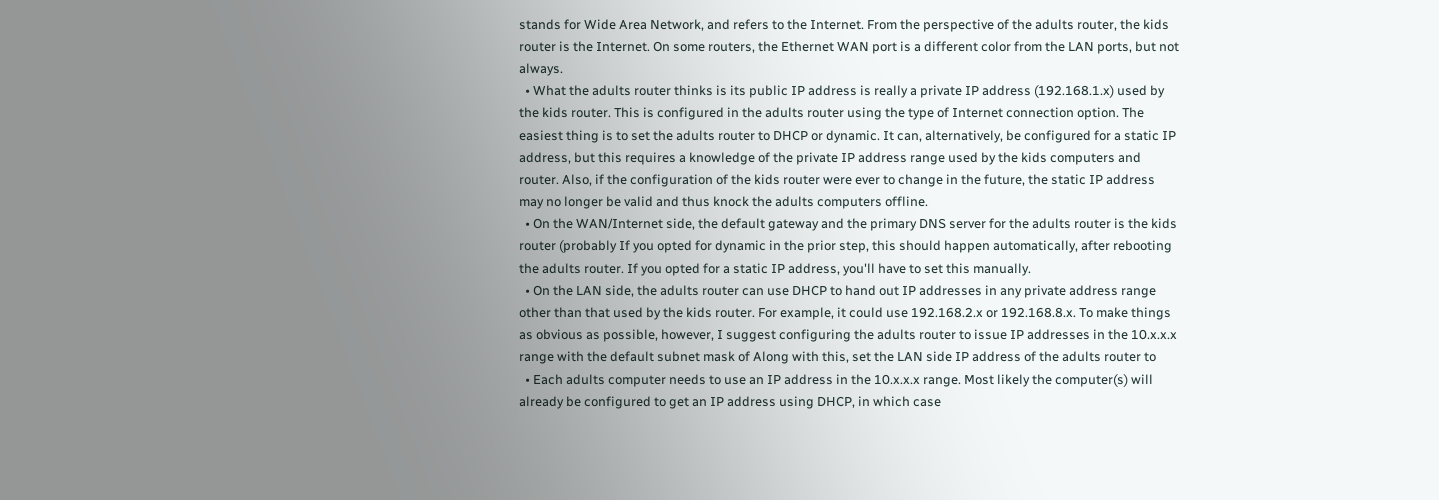stands for Wide Area Network, and refers to the Internet. From the perspective of the adults router, the kids router is the Internet. On some routers, the Ethernet WAN port is a different color from the LAN ports, but not always.
  • What the adults router thinks is its public IP address is really a private IP address (192.168.1.x) used by the kids router. This is configured in the adults router using the type of Internet connection option. The easiest thing is to set the adults router to DHCP or dynamic. It can, alternatively, be configured for a static IP address, but this requires a knowledge of the private IP address range used by the kids computers and router. Also, if the configuration of the kids router were ever to change in the future, the static IP address may no longer be valid and thus knock the adults computers offline.
  • On the WAN/Internet side, the default gateway and the primary DNS server for the adults router is the kids router (probably If you opted for dynamic in the prior step, this should happen automatically, after rebooting the adults router. If you opted for a static IP address, you'll have to set this manually.
  • On the LAN side, the adults router can use DHCP to hand out IP addresses in any private address range other than that used by the kids router. For example, it could use 192.168.2.x or 192.168.8.x. To make things as obvious as possible, however, I suggest configuring the adults router to issue IP addresses in the 10.x.x.x range with the default subnet mask of Along with this, set the LAN side IP address of the adults router to
  • Each adults computer needs to use an IP address in the 10.x.x.x range. Most likely the computer(s) will already be configured to get an IP address using DHCP, in which case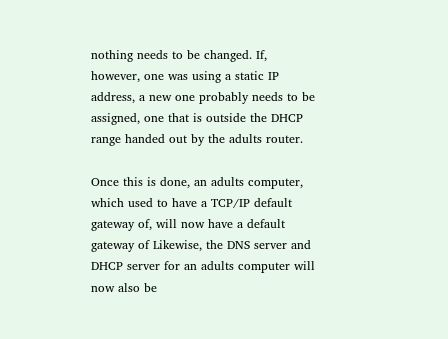nothing needs to be changed. If, however, one was using a static IP address, a new one probably needs to be assigned, one that is outside the DHCP range handed out by the adults router.

Once this is done, an adults computer, which used to have a TCP/IP default gateway of, will now have a default gateway of Likewise, the DNS server and DHCP server for an adults computer will now also be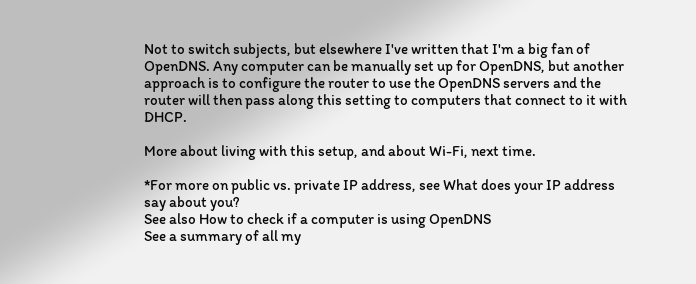Not to switch subjects, but elsewhere I've written that I'm a big fan of OpenDNS. Any computer can be manually set up for OpenDNS, but another approach is to configure the router to use the OpenDNS servers and the router will then pass along this setting to computers that connect to it with DHCP.

More about living with this setup, and about Wi-Fi, next time.

*For more on public vs. private IP address, see What does your IP address say about you?
See also How to check if a computer is using OpenDNS
See a summary of all my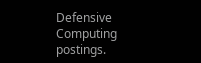Defensive Computing postings.